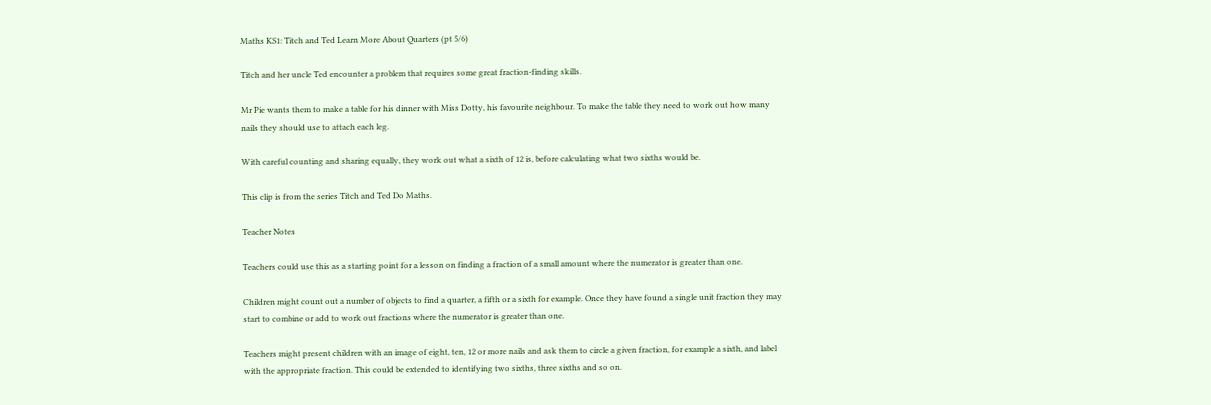Maths KS1: Titch and Ted Learn More About Quarters (pt 5/6)

Titch and her uncle Ted encounter a problem that requires some great fraction-finding skills.

Mr Pie wants them to make a table for his dinner with Miss Dotty, his favourite neighbour. To make the table they need to work out how many nails they should use to attach each leg.

With careful counting and sharing equally, they work out what a sixth of 12 is, before calculating what two sixths would be.

This clip is from the series Titch and Ted Do Maths.

Teacher Notes

Teachers could use this as a starting point for a lesson on finding a fraction of a small amount where the numerator is greater than one.

Children might count out a number of objects to find a quarter, a fifth or a sixth for example. Once they have found a single unit fraction they may start to combine or add to work out fractions where the numerator is greater than one.

Teachers might present children with an image of eight, ten, 12 or more nails and ask them to circle a given fraction, for example a sixth, and label with the appropriate fraction. This could be extended to identifying two sixths, three sixths and so on.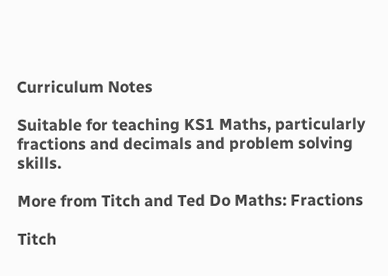Curriculum Notes

Suitable for teaching KS1 Maths, particularly fractions and decimals and problem solving skills.

More from Titch and Ted Do Maths: Fractions

Titch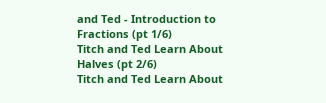and Ted - Introduction to Fractions (pt 1/6)
Titch and Ted Learn About Halves (pt 2/6)
Titch and Ted Learn About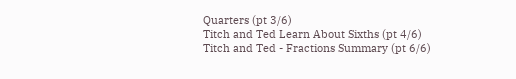Quarters (pt 3/6)
Titch and Ted Learn About Sixths (pt 4/6)
Titch and Ted - Fractions Summary (pt 6/6)